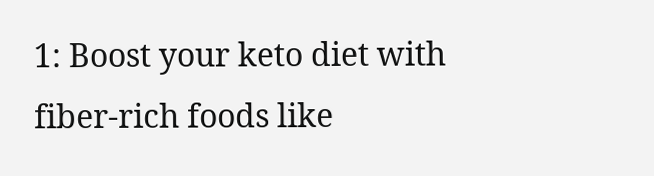1: Boost your keto diet with fiber-rich foods like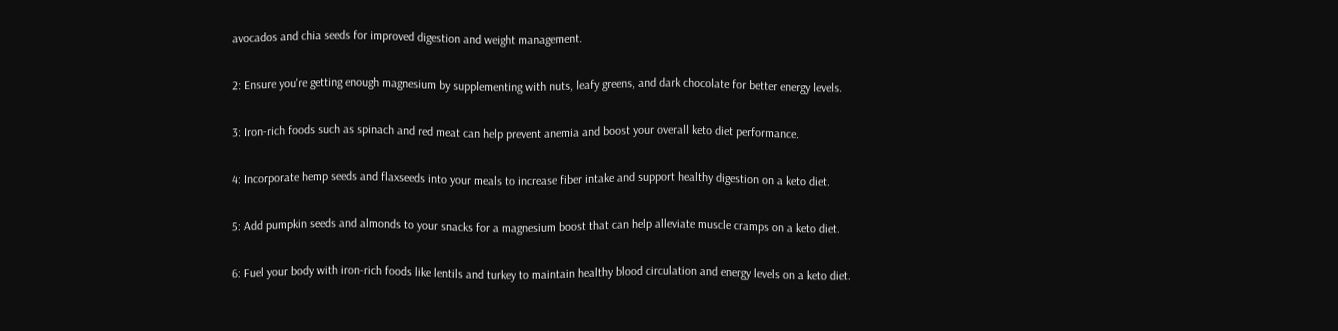avocados and chia seeds for improved digestion and weight management.

2: Ensure you're getting enough magnesium by supplementing with nuts, leafy greens, and dark chocolate for better energy levels.

3: Iron-rich foods such as spinach and red meat can help prevent anemia and boost your overall keto diet performance.

4: Incorporate hemp seeds and flaxseeds into your meals to increase fiber intake and support healthy digestion on a keto diet.

5: Add pumpkin seeds and almonds to your snacks for a magnesium boost that can help alleviate muscle cramps on a keto diet.

6: Fuel your body with iron-rich foods like lentils and turkey to maintain healthy blood circulation and energy levels on a keto diet.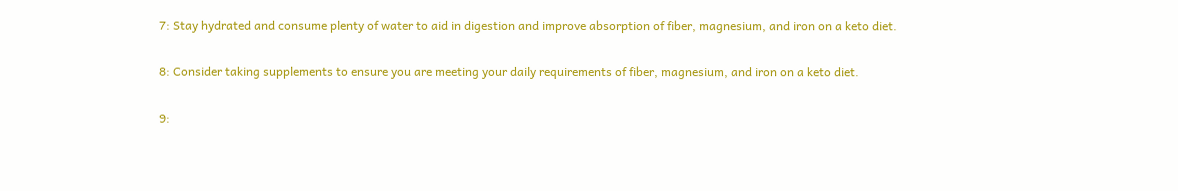7: Stay hydrated and consume plenty of water to aid in digestion and improve absorption of fiber, magnesium, and iron on a keto diet.

8: Consider taking supplements to ensure you are meeting your daily requirements of fiber, magnesium, and iron on a keto diet.

9: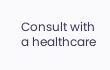Consult with a healthcare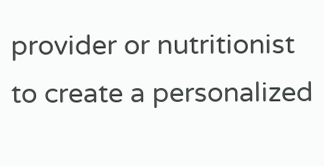provider or nutritionist to create a personalized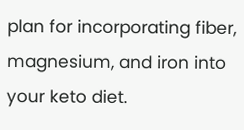plan for incorporating fiber, magnesium, and iron into your keto diet.